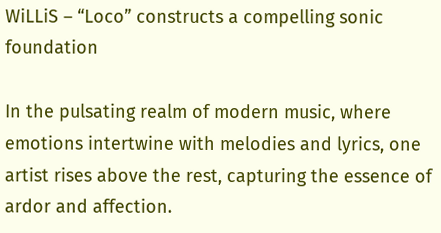WiLLiS – “Loco” constructs a compelling sonic foundation

In the pulsating realm of modern music, where emotions intertwine with melodies and lyrics, one artist rises above the rest, capturing the essence of ardor and affection.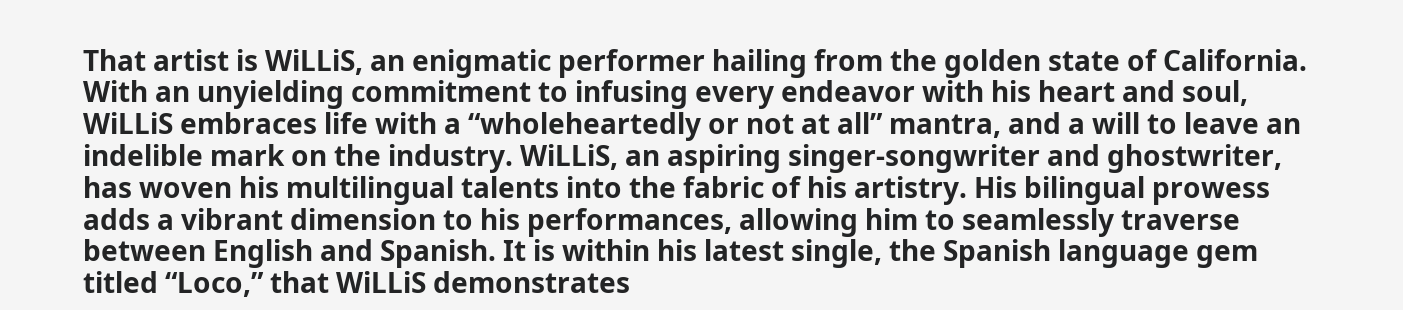That artist is WiLLiS, an enigmatic performer hailing from the golden state of California. With an unyielding commitment to infusing every endeavor with his heart and soul, WiLLiS embraces life with a “wholeheartedly or not at all” mantra, and a will to leave an indelible mark on the industry. WiLLiS, an aspiring singer-songwriter and ghostwriter, has woven his multilingual talents into the fabric of his artistry. His bilingual prowess adds a vibrant dimension to his performances, allowing him to seamlessly traverse between English and Spanish. It is within his latest single, the Spanish language gem titled “Loco,” that WiLLiS demonstrates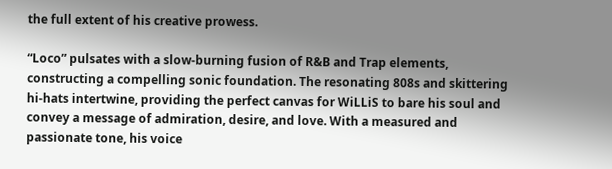the full extent of his creative prowess.

“Loco” pulsates with a slow-burning fusion of R&B and Trap elements, constructing a compelling sonic foundation. The resonating 808s and skittering hi-hats intertwine, providing the perfect canvas for WiLLiS to bare his soul and convey a message of admiration, desire, and love. With a measured and passionate tone, his voice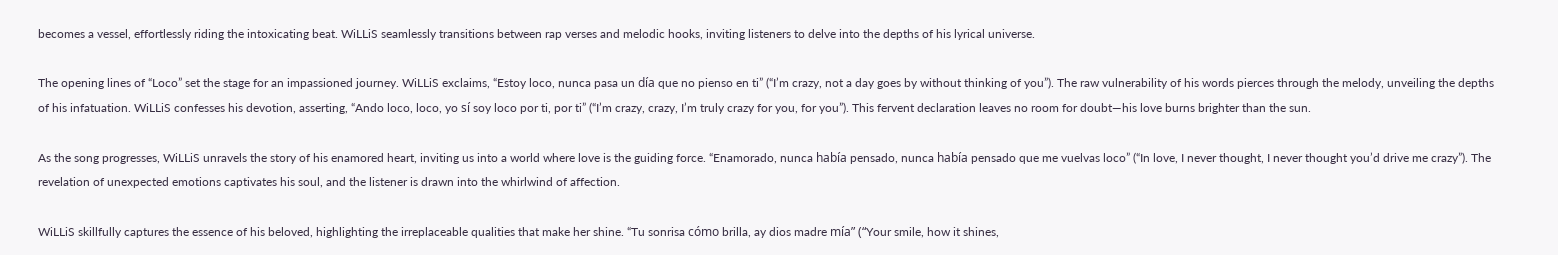becomes a vessel, effortlessly riding the intoxicating beat. WiLLiS seamlessly transitions between rap verses and melodic hooks, inviting listeners to delve into the depths of his lyrical universe.

The opening lines of “Loco” set the stage for an impassioned journey. WiLLiS exclaims, “Estoy loco, nunca pasa un día que no pienso en ti” (“I’m crazy, not a day goes by without thinking of you”). The raw vulnerability of his words pierces through the melody, unveiling the depths of his infatuation. WiLLiS confesses his devotion, asserting, “Ando loco, loco, yo sí soy loco por ti, por ti” (“I’m crazy, crazy, I’m truly crazy for you, for you”). This fervent declaration leaves no room for doubt—his love burns brighter than the sun.

As the song progresses, WiLLiS unravels the story of his enamored heart, inviting us into a world where love is the guiding force. “Enamorado, nunca había pensado, nunca había pensado que me vuelvas loco” (“In love, I never thought, I never thought you’d drive me crazy”). The revelation of unexpected emotions captivates his soul, and the listener is drawn into the whirlwind of affection.

WiLLiS skillfully captures the essence of his beloved, highlighting the irreplaceable qualities that make her shine. “Tu sonrisa cómo brilla, ay dios madre mía” (“Your smile, how it shines,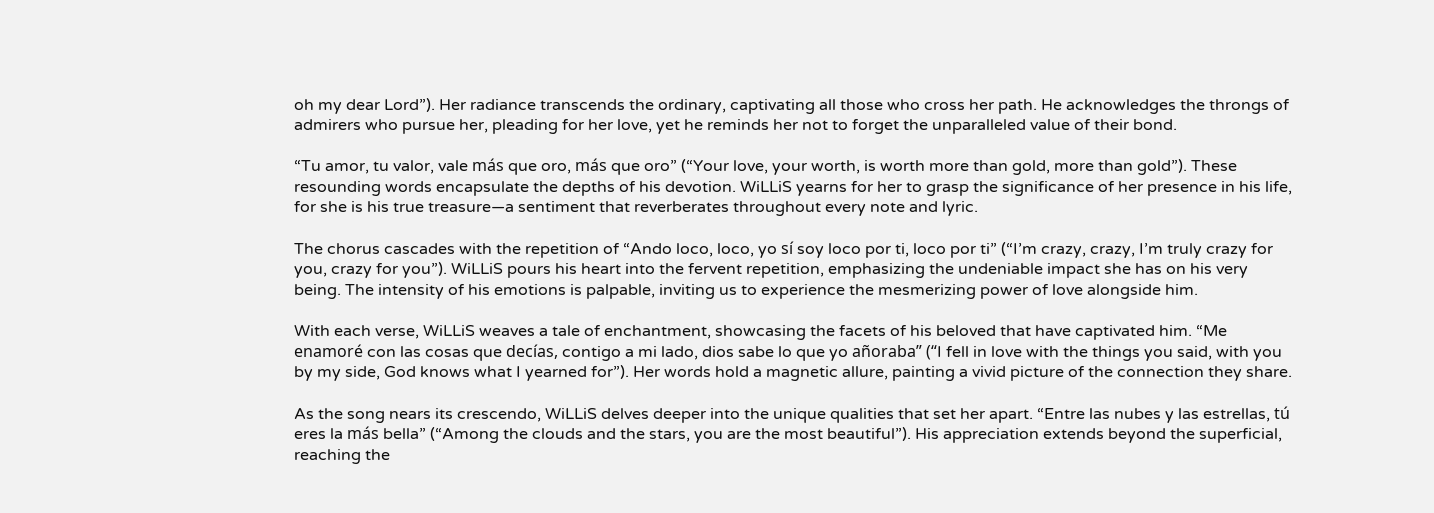oh my dear Lord”). Her radiance transcends the ordinary, captivating all those who cross her path. He acknowledges the throngs of admirers who pursue her, pleading for her love, yet he reminds her not to forget the unparalleled value of their bond.

“Tu amor, tu valor, vale más que oro, más que oro” (“Your love, your worth, is worth more than gold, more than gold”). These resounding words encapsulate the depths of his devotion. WiLLiS yearns for her to grasp the significance of her presence in his life, for she is his true treasure—a sentiment that reverberates throughout every note and lyric.

The chorus cascades with the repetition of “Ando loco, loco, yo sí soy loco por ti, loco por ti” (“I’m crazy, crazy, I’m truly crazy for you, crazy for you”). WiLLiS pours his heart into the fervent repetition, emphasizing the undeniable impact she has on his very being. The intensity of his emotions is palpable, inviting us to experience the mesmerizing power of love alongside him.

With each verse, WiLLiS weaves a tale of enchantment, showcasing the facets of his beloved that have captivated him. “Me enamoré con las cosas que decías, contigo a mi lado, dios sabe lo que yo añoraba” (“I fell in love with the things you said, with you by my side, God knows what I yearned for”). Her words hold a magnetic allure, painting a vivid picture of the connection they share.

As the song nears its crescendo, WiLLiS delves deeper into the unique qualities that set her apart. “Entre las nubes y las estrellas, tú eres la más bella” (“Among the clouds and the stars, you are the most beautiful”). His appreciation extends beyond the superficial, reaching the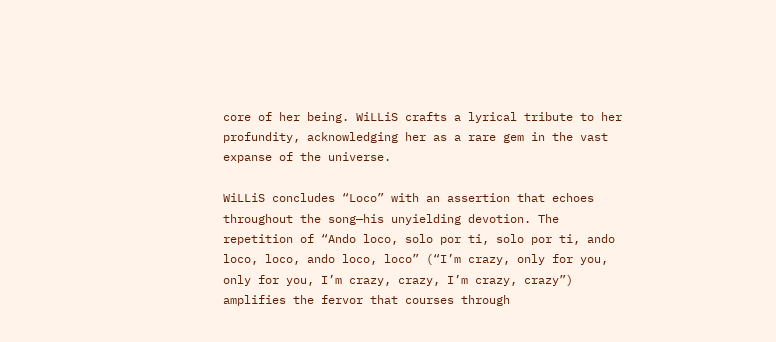core of her being. WiLLiS crafts a lyrical tribute to her profundity, acknowledging her as a rare gem in the vast expanse of the universe.

WiLLiS concludes “Loco” with an assertion that echoes throughout the song—his unyielding devotion. The repetition of “Ando loco, solo por ti, solo por ti, ando loco, loco, ando loco, loco” (“I’m crazy, only for you, only for you, I’m crazy, crazy, I’m crazy, crazy”) amplifies the fervor that courses through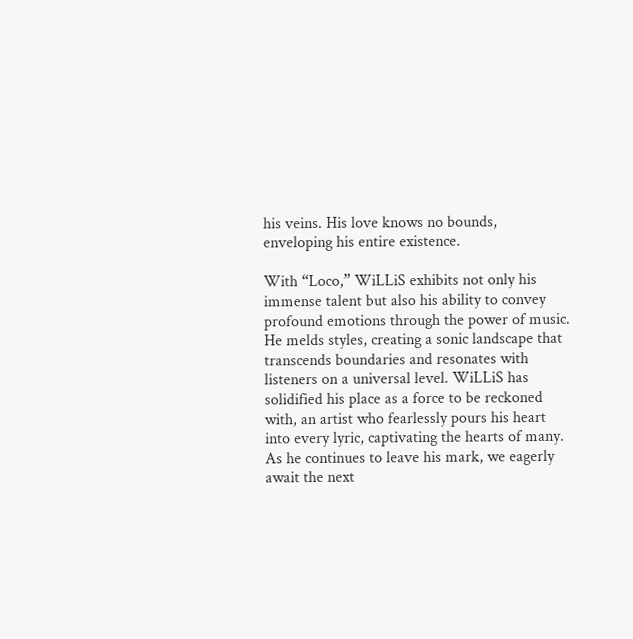his veins. His love knows no bounds, enveloping his entire existence.

With “Loco,” WiLLiS exhibits not only his immense talent but also his ability to convey profound emotions through the power of music. He melds styles, creating a sonic landscape that transcends boundaries and resonates with listeners on a universal level. WiLLiS has solidified his place as a force to be reckoned with, an artist who fearlessly pours his heart into every lyric, captivating the hearts of many. As he continues to leave his mark, we eagerly await the next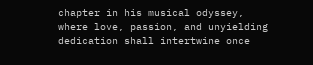chapter in his musical odyssey, where love, passion, and unyielding dedication shall intertwine once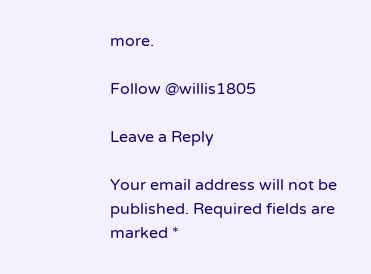more.

Follow @willis1805

Leave a Reply

Your email address will not be published. Required fields are marked *